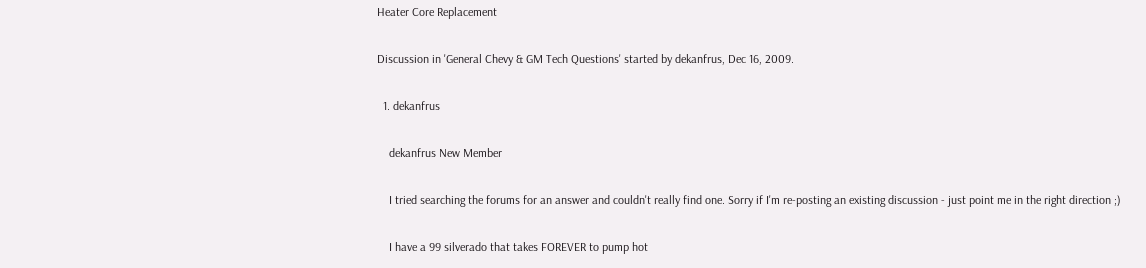Heater Core Replacement

Discussion in 'General Chevy & GM Tech Questions' started by dekanfrus, Dec 16, 2009.

  1. dekanfrus

    dekanfrus New Member

    I tried searching the forums for an answer and couldn't really find one. Sorry if I'm re-posting an existing discussion - just point me in the right direction ;)

    I have a 99 silverado that takes FOREVER to pump hot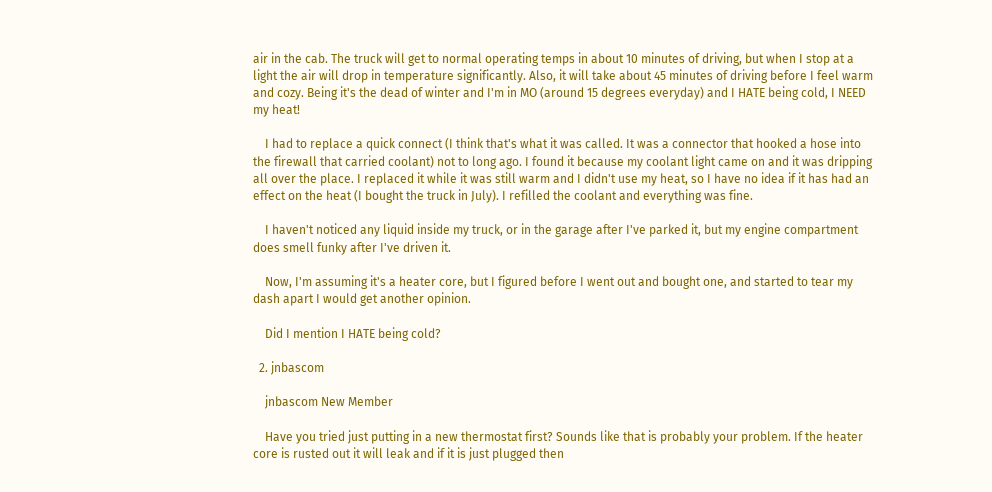air in the cab. The truck will get to normal operating temps in about 10 minutes of driving, but when I stop at a light the air will drop in temperature significantly. Also, it will take about 45 minutes of driving before I feel warm and cozy. Being it's the dead of winter and I'm in MO (around 15 degrees everyday) and I HATE being cold, I NEED my heat!

    I had to replace a quick connect (I think that's what it was called. It was a connector that hooked a hose into the firewall that carried coolant) not to long ago. I found it because my coolant light came on and it was dripping all over the place. I replaced it while it was still warm and I didn't use my heat, so I have no idea if it has had an effect on the heat (I bought the truck in July). I refilled the coolant and everything was fine.

    I haven't noticed any liquid inside my truck, or in the garage after I've parked it, but my engine compartment does smell funky after I've driven it.

    Now, I'm assuming it's a heater core, but I figured before I went out and bought one, and started to tear my dash apart I would get another opinion.

    Did I mention I HATE being cold?

  2. jnbascom

    jnbascom New Member

    Have you tried just putting in a new thermostat first? Sounds like that is probably your problem. If the heater core is rusted out it will leak and if it is just plugged then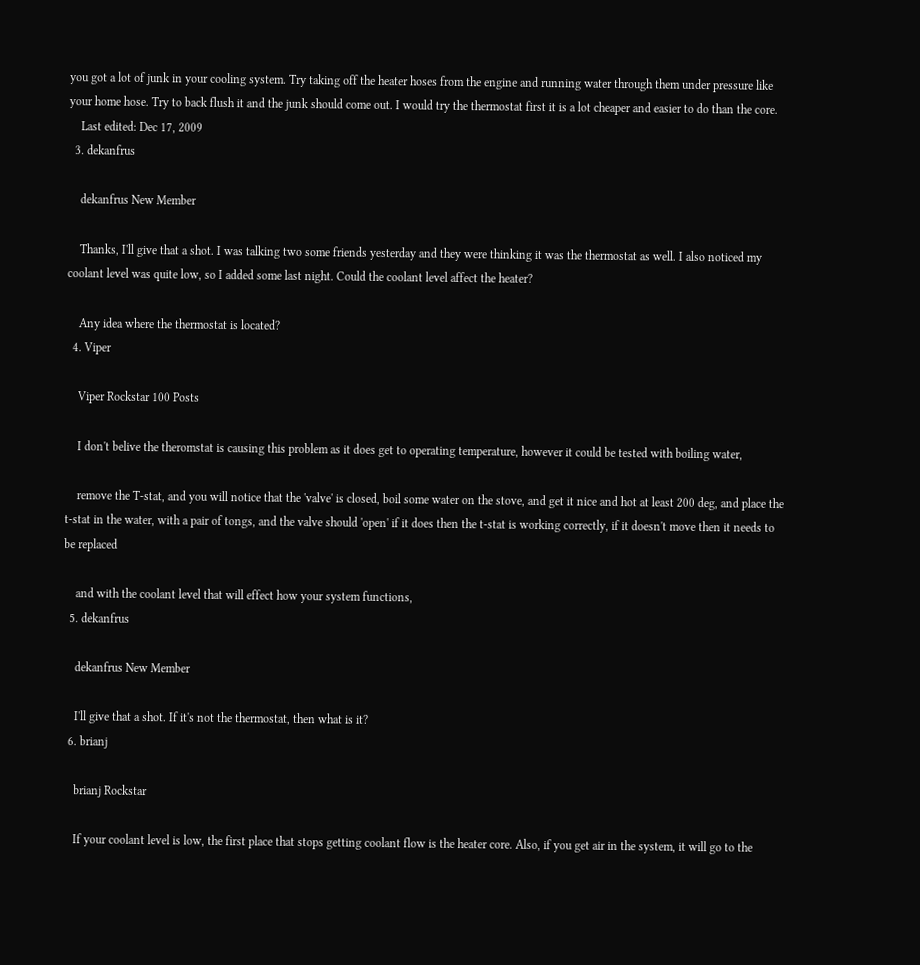you got a lot of junk in your cooling system. Try taking off the heater hoses from the engine and running water through them under pressure like your home hose. Try to back flush it and the junk should come out. I would try the thermostat first it is a lot cheaper and easier to do than the core.
    Last edited: Dec 17, 2009
  3. dekanfrus

    dekanfrus New Member

    Thanks, I'll give that a shot. I was talking two some friends yesterday and they were thinking it was the thermostat as well. I also noticed my coolant level was quite low, so I added some last night. Could the coolant level affect the heater?

    Any idea where the thermostat is located?
  4. Viper

    Viper Rockstar 100 Posts

    I don't belive the theromstat is causing this problem as it does get to operating temperature, however it could be tested with boiling water,

    remove the T-stat, and you will notice that the 'valve' is closed, boil some water on the stove, and get it nice and hot at least 200 deg, and place the t-stat in the water, with a pair of tongs, and the valve should 'open' if it does then the t-stat is working correctly, if it doesn't move then it needs to be replaced

    and with the coolant level that will effect how your system functions,
  5. dekanfrus

    dekanfrus New Member

    I'll give that a shot. If it's not the thermostat, then what is it?
  6. brianj

    brianj Rockstar

    If your coolant level is low, the first place that stops getting coolant flow is the heater core. Also, if you get air in the system, it will go to the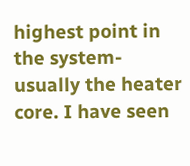highest point in the system- usually the heater core. I have seen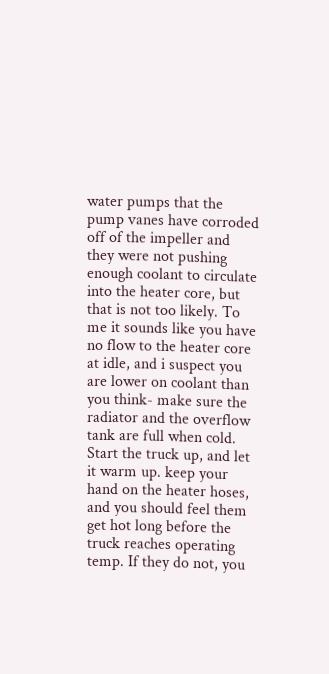water pumps that the pump vanes have corroded off of the impeller and they were not pushing enough coolant to circulate into the heater core, but that is not too likely. To me it sounds like you have no flow to the heater core at idle, and i suspect you are lower on coolant than you think- make sure the radiator and the overflow tank are full when cold. Start the truck up, and let it warm up. keep your hand on the heater hoses, and you should feel them get hot long before the truck reaches operating temp. If they do not, you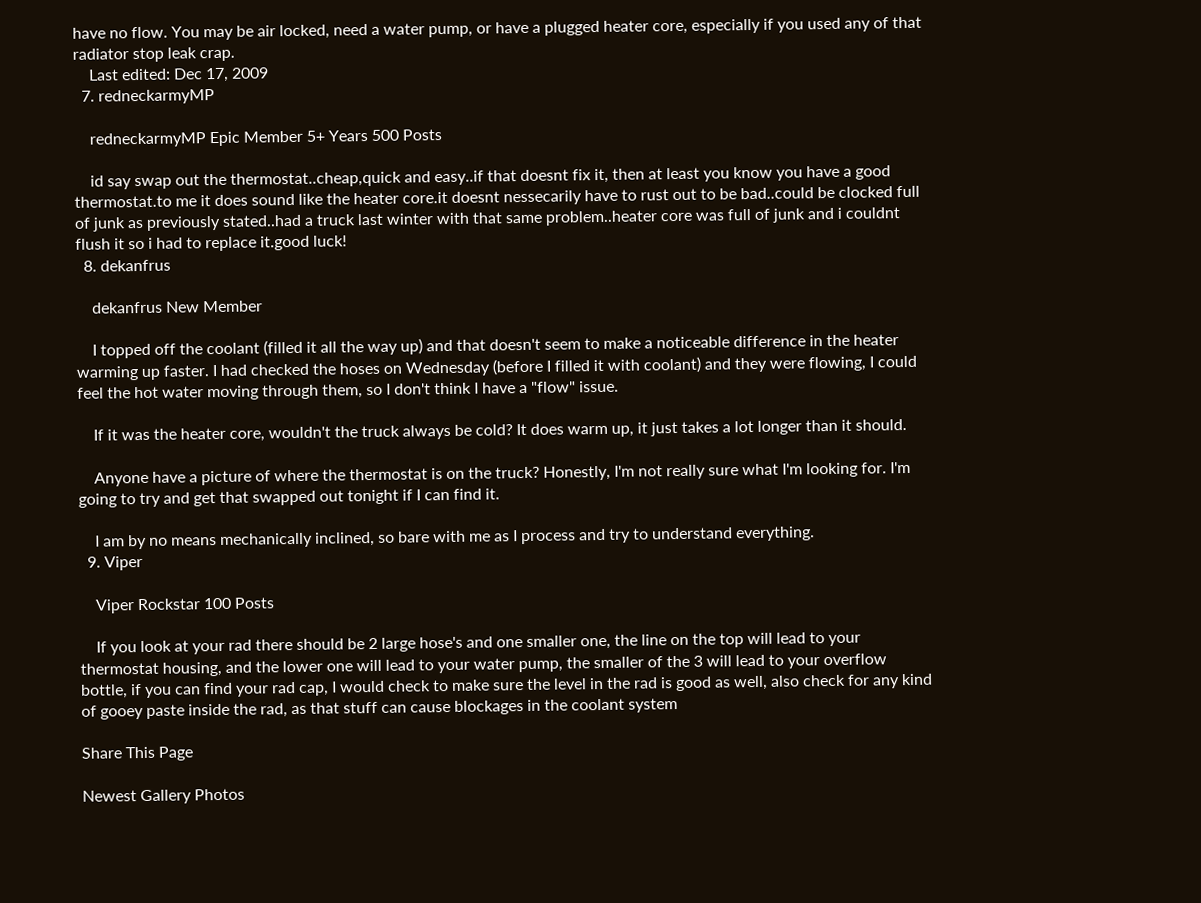have no flow. You may be air locked, need a water pump, or have a plugged heater core, especially if you used any of that radiator stop leak crap.
    Last edited: Dec 17, 2009
  7. redneckarmyMP

    redneckarmyMP Epic Member 5+ Years 500 Posts

    id say swap out the thermostat..cheap,quick and easy..if that doesnt fix it, then at least you know you have a good thermostat.to me it does sound like the heater core.it doesnt nessecarily have to rust out to be bad..could be clocked full of junk as previously stated..had a truck last winter with that same problem..heater core was full of junk and i couldnt flush it so i had to replace it.good luck!
  8. dekanfrus

    dekanfrus New Member

    I topped off the coolant (filled it all the way up) and that doesn't seem to make a noticeable difference in the heater warming up faster. I had checked the hoses on Wednesday (before I filled it with coolant) and they were flowing, I could feel the hot water moving through them, so I don't think I have a "flow" issue.

    If it was the heater core, wouldn't the truck always be cold? It does warm up, it just takes a lot longer than it should.

    Anyone have a picture of where the thermostat is on the truck? Honestly, I'm not really sure what I'm looking for. I'm going to try and get that swapped out tonight if I can find it.

    I am by no means mechanically inclined, so bare with me as I process and try to understand everything.
  9. Viper

    Viper Rockstar 100 Posts

    If you look at your rad there should be 2 large hose's and one smaller one, the line on the top will lead to your thermostat housing, and the lower one will lead to your water pump, the smaller of the 3 will lead to your overflow bottle, if you can find your rad cap, I would check to make sure the level in the rad is good as well, also check for any kind of gooey paste inside the rad, as that stuff can cause blockages in the coolant system

Share This Page

Newest Gallery Photos